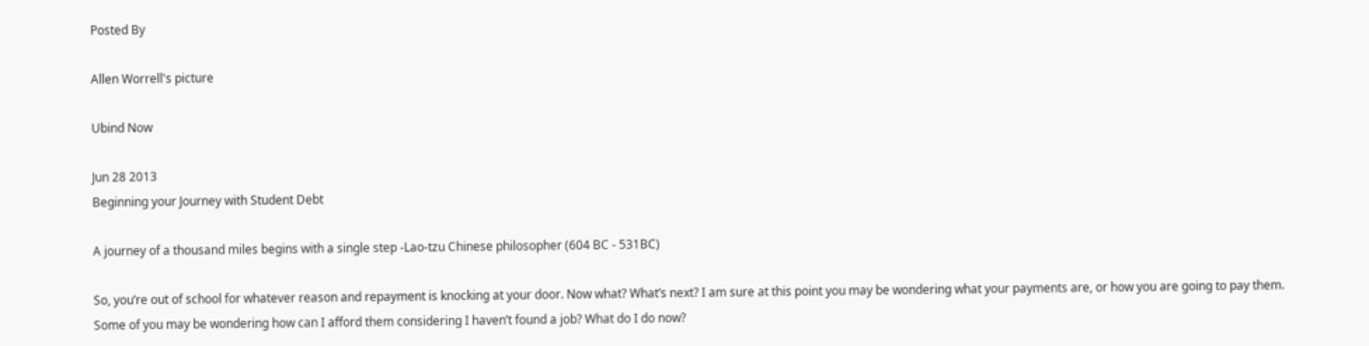Posted By

Allen Worrell's picture

Ubind Now

Jun 28 2013
Beginning your Journey with Student Debt

A journey of a thousand miles begins with a single step -Lao-tzu Chinese philosopher (604 BC - 531BC)

So, you’re out of school for whatever reason and repayment is knocking at your door. Now what? What’s next? I am sure at this point you may be wondering what your payments are, or how you are going to pay them. Some of you may be wondering how can I afford them considering I haven’t found a job? What do I do now?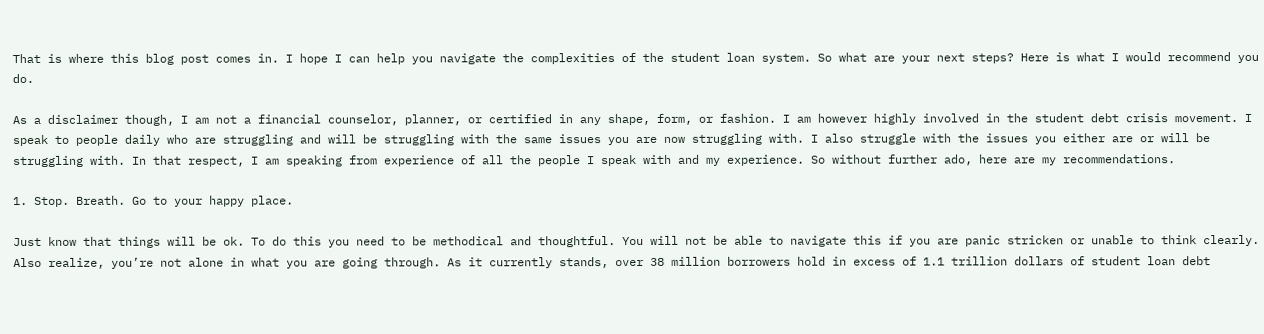That is where this blog post comes in. I hope I can help you navigate the complexities of the student loan system. So what are your next steps? Here is what I would recommend you do.

As a disclaimer though, I am not a financial counselor, planner, or certified in any shape, form, or fashion. I am however highly involved in the student debt crisis movement. I speak to people daily who are struggling and will be struggling with the same issues you are now struggling with. I also struggle with the issues you either are or will be struggling with. In that respect, I am speaking from experience of all the people I speak with and my experience. So without further ado, here are my recommendations.

1. Stop. Breath. Go to your happy place.

Just know that things will be ok. To do this you need to be methodical and thoughtful. You will not be able to navigate this if you are panic stricken or unable to think clearly. Also realize, you’re not alone in what you are going through. As it currently stands, over 38 million borrowers hold in excess of 1.1 trillion dollars of student loan debt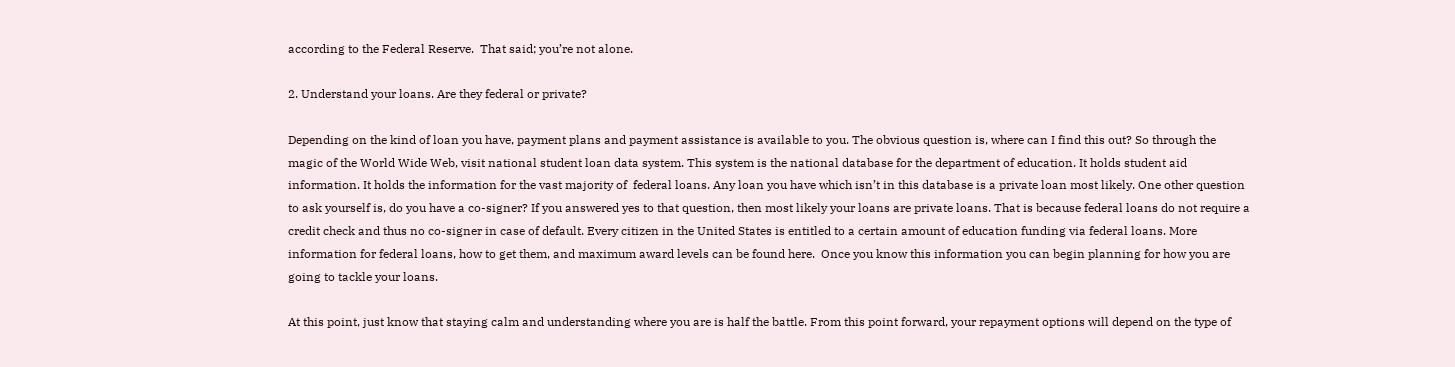according to the Federal Reserve.  That said; you’re not alone.

2. Understand your loans. Are they federal or private?

Depending on the kind of loan you have, payment plans and payment assistance is available to you. The obvious question is, where can I find this out? So through the magic of the World Wide Web, visit national student loan data system. This system is the national database for the department of education. It holds student aid information. It holds the information for the vast majority of  federal loans. Any loan you have which isn’t in this database is a private loan most likely. One other question to ask yourself is, do you have a co-signer? If you answered yes to that question, then most likely your loans are private loans. That is because federal loans do not require a credit check and thus no co-signer in case of default. Every citizen in the United States is entitled to a certain amount of education funding via federal loans. More information for federal loans, how to get them, and maximum award levels can be found here.  Once you know this information you can begin planning for how you are going to tackle your loans.

At this point, just know that staying calm and understanding where you are is half the battle. From this point forward, your repayment options will depend on the type of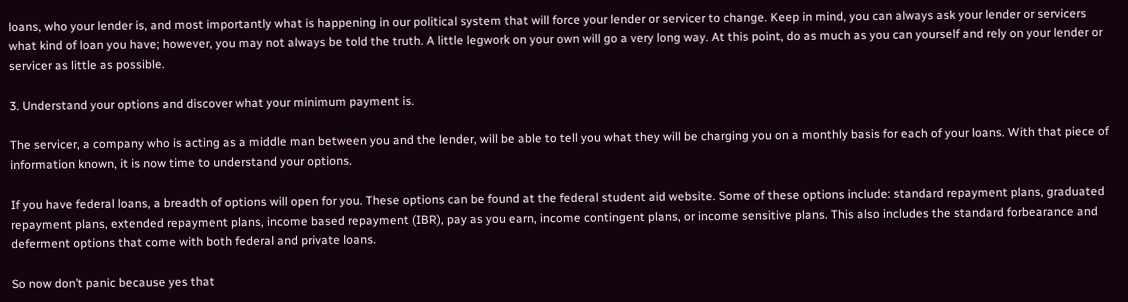loans, who your lender is, and most importantly what is happening in our political system that will force your lender or servicer to change. Keep in mind, you can always ask your lender or servicers what kind of loan you have; however, you may not always be told the truth. A little legwork on your own will go a very long way. At this point, do as much as you can yourself and rely on your lender or servicer as little as possible.

3. Understand your options and discover what your minimum payment is.

The servicer, a company who is acting as a middle man between you and the lender, will be able to tell you what they will be charging you on a monthly basis for each of your loans. With that piece of information known, it is now time to understand your options.

If you have federal loans, a breadth of options will open for you. These options can be found at the federal student aid website. Some of these options include: standard repayment plans, graduated repayment plans, extended repayment plans, income based repayment (IBR), pay as you earn, income contingent plans, or income sensitive plans. This also includes the standard forbearance and deferment options that come with both federal and private loans.

So now don’t panic because yes that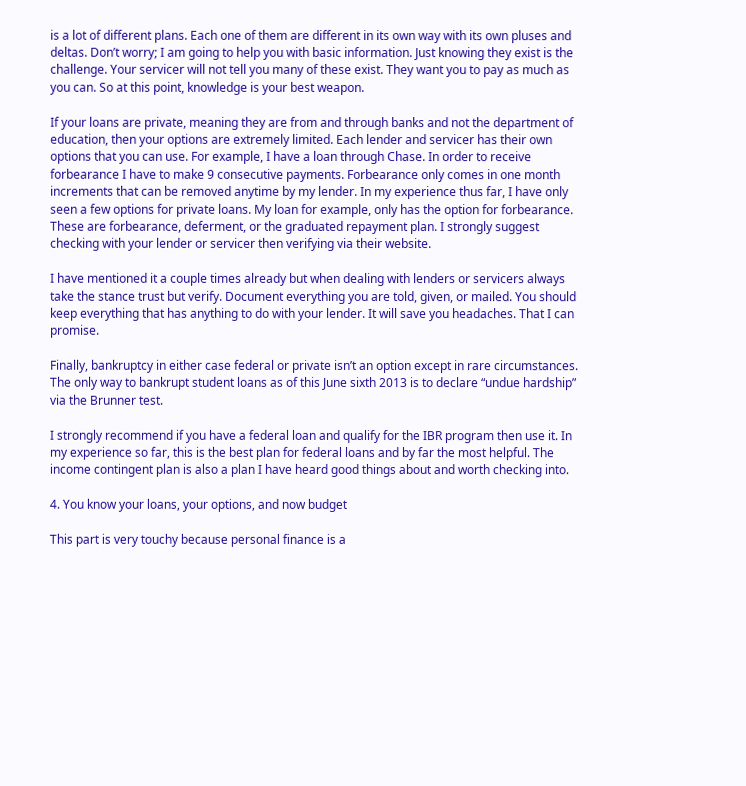is a lot of different plans. Each one of them are different in its own way with its own pluses and deltas. Don’t worry; I am going to help you with basic information. Just knowing they exist is the challenge. Your servicer will not tell you many of these exist. They want you to pay as much as you can. So at this point, knowledge is your best weapon.

If your loans are private, meaning they are from and through banks and not the department of education, then your options are extremely limited. Each lender and servicer has their own options that you can use. For example, I have a loan through Chase. In order to receive forbearance I have to make 9 consecutive payments. Forbearance only comes in one month increments that can be removed anytime by my lender. In my experience thus far, I have only seen a few options for private loans. My loan for example, only has the option for forbearance.  These are forbearance, deferment, or the graduated repayment plan. I strongly suggest checking with your lender or servicer then verifying via their website.

I have mentioned it a couple times already but when dealing with lenders or servicers always take the stance trust but verify. Document everything you are told, given, or mailed. You should keep everything that has anything to do with your lender. It will save you headaches. That I can promise.

Finally, bankruptcy in either case federal or private isn’t an option except in rare circumstances. The only way to bankrupt student loans as of this June sixth 2013 is to declare “undue hardship” via the Brunner test.

I strongly recommend if you have a federal loan and qualify for the IBR program then use it. In my experience so far, this is the best plan for federal loans and by far the most helpful. The income contingent plan is also a plan I have heard good things about and worth checking into.

4. You know your loans, your options, and now budget

This part is very touchy because personal finance is a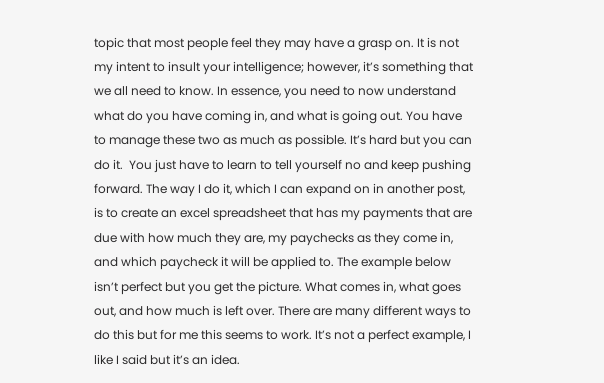topic that most people feel they may have a grasp on. It is not my intent to insult your intelligence; however, it’s something that we all need to know. In essence, you need to now understand what do you have coming in, and what is going out. You have to manage these two as much as possible. It’s hard but you can do it.  You just have to learn to tell yourself no and keep pushing forward. The way I do it, which I can expand on in another post, is to create an excel spreadsheet that has my payments that are due with how much they are, my paychecks as they come in, and which paycheck it will be applied to. The example below isn’t perfect but you get the picture. What comes in, what goes out, and how much is left over. There are many different ways to do this but for me this seems to work. It’s not a perfect example, I like I said but it’s an idea.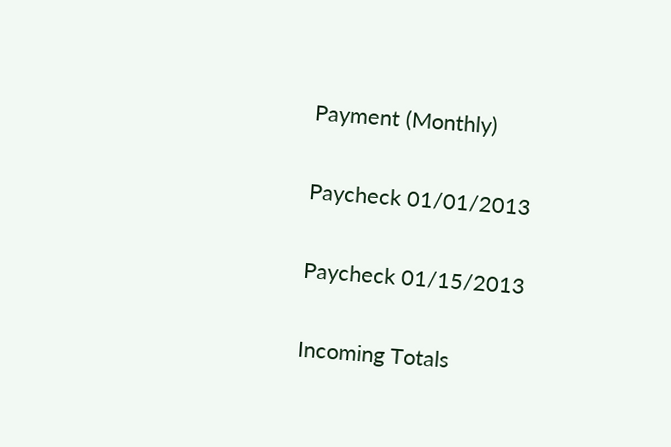Payment (Monthly)

Paycheck 01/01/2013

Paycheck 01/15/2013

Incoming Totals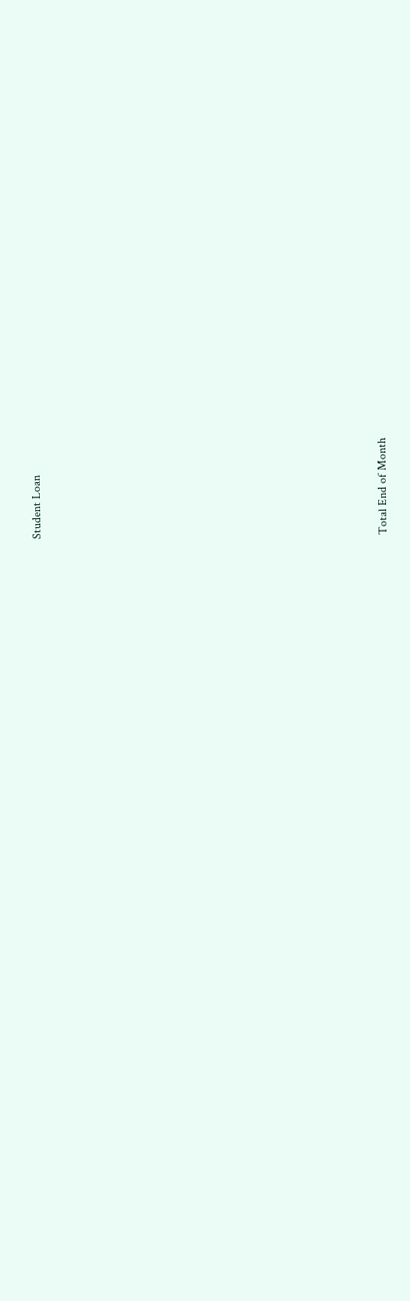Student Loan
















Total End of Month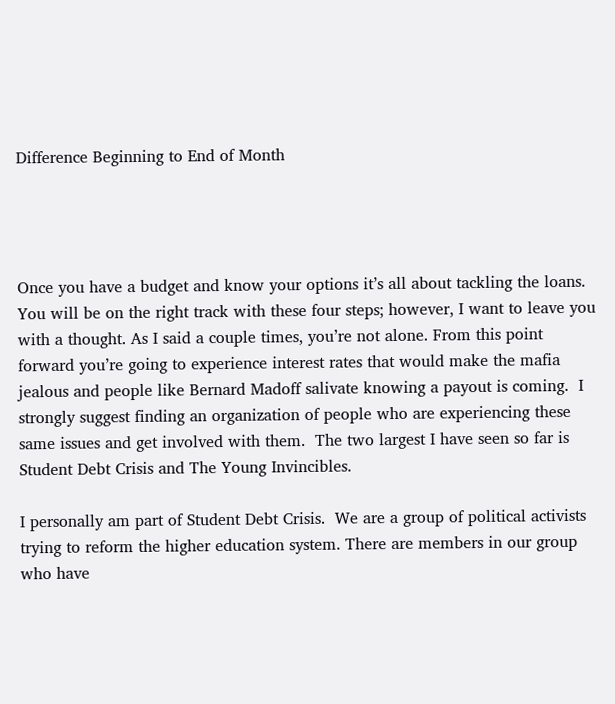Difference Beginning to End of Month




Once you have a budget and know your options it’s all about tackling the loans. You will be on the right track with these four steps; however, I want to leave you with a thought. As I said a couple times, you’re not alone. From this point forward you’re going to experience interest rates that would make the mafia jealous and people like Bernard Madoff salivate knowing a payout is coming.  I strongly suggest finding an organization of people who are experiencing these same issues and get involved with them.  The two largest I have seen so far is Student Debt Crisis and The Young Invincibles.

I personally am part of Student Debt Crisis.  We are a group of political activists trying to reform the higher education system. There are members in our group who have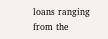loans ranging from the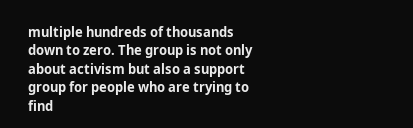multiple hundreds of thousands down to zero. The group is not only about activism but also a support group for people who are trying to find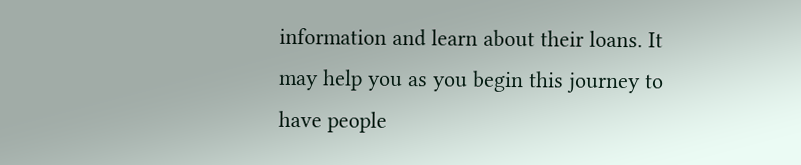information and learn about their loans. It may help you as you begin this journey to have people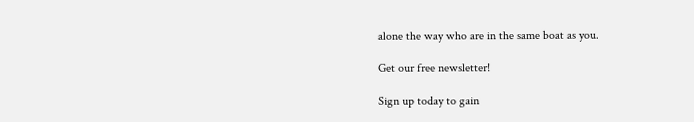alone the way who are in the same boat as you.

Get our free newsletter!

Sign up today to gain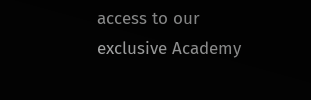access to our exclusive Academy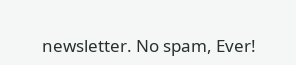newsletter. No spam, Ever!